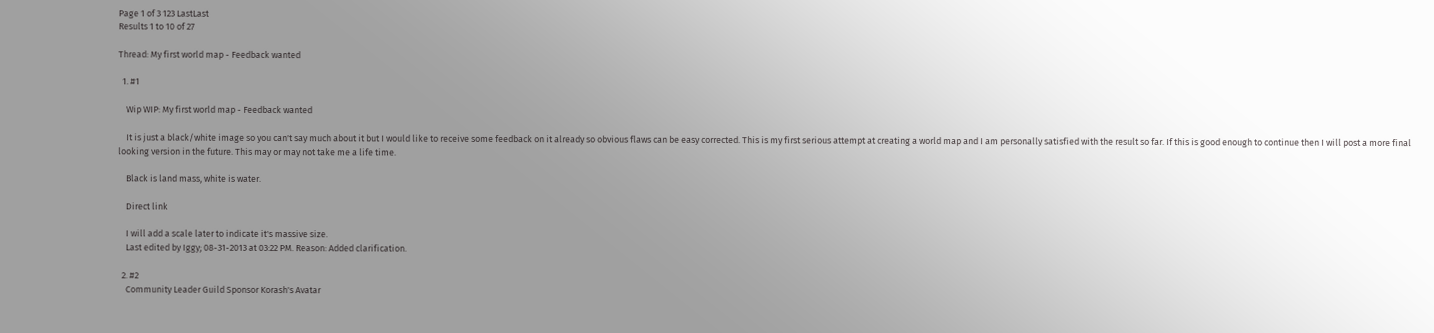Page 1 of 3 123 LastLast
Results 1 to 10 of 27

Thread: My first world map - Feedback wanted

  1. #1

    Wip WIP: My first world map - Feedback wanted

    It is just a black/white image so you can't say much about it but I would like to receive some feedback on it already so obvious flaws can be easy corrected. This is my first serious attempt at creating a world map and I am personally satisfied with the result so far. If this is good enough to continue then I will post a more final looking version in the future. This may or may not take me a life time.

    Black is land mass, white is water.

    Direct link

    I will add a scale later to indicate it's massive size.
    Last edited by Iggy; 08-31-2013 at 03:22 PM. Reason: Added clarification.

  2. #2
    Community Leader Guild Sponsor Korash's Avatar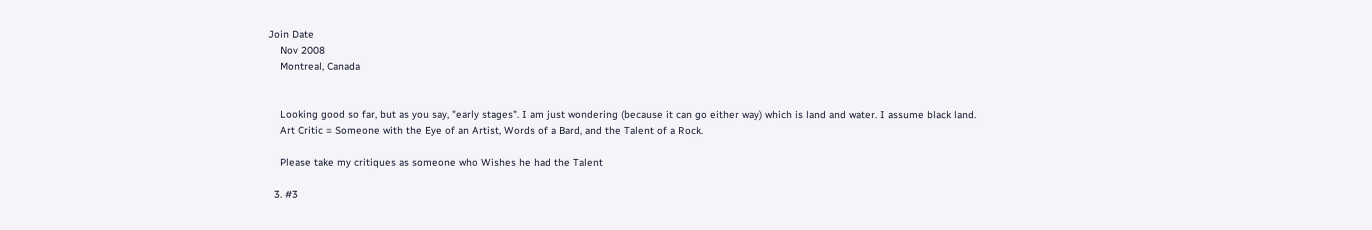Join Date
    Nov 2008
    Montreal, Canada


    Looking good so far, but as you say, "early stages". I am just wondering (because it can go either way) which is land and water. I assume black land.
    Art Critic = Someone with the Eye of an Artist, Words of a Bard, and the Talent of a Rock.

    Please take my critiques as someone who Wishes he had the Talent

  3. #3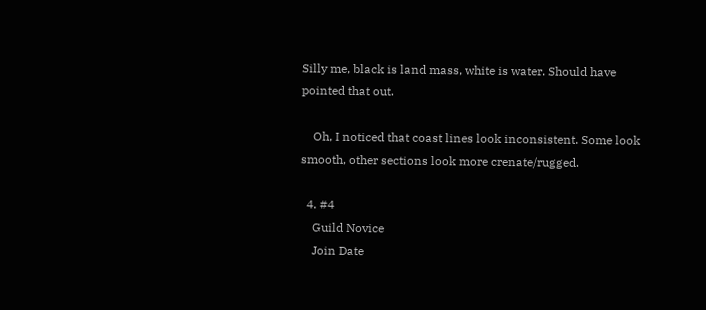Silly me, black is land mass, white is water. Should have pointed that out.

    Oh, I noticed that coast lines look inconsistent. Some look smooth, other sections look more crenate/rugged.

  4. #4
    Guild Novice
    Join Date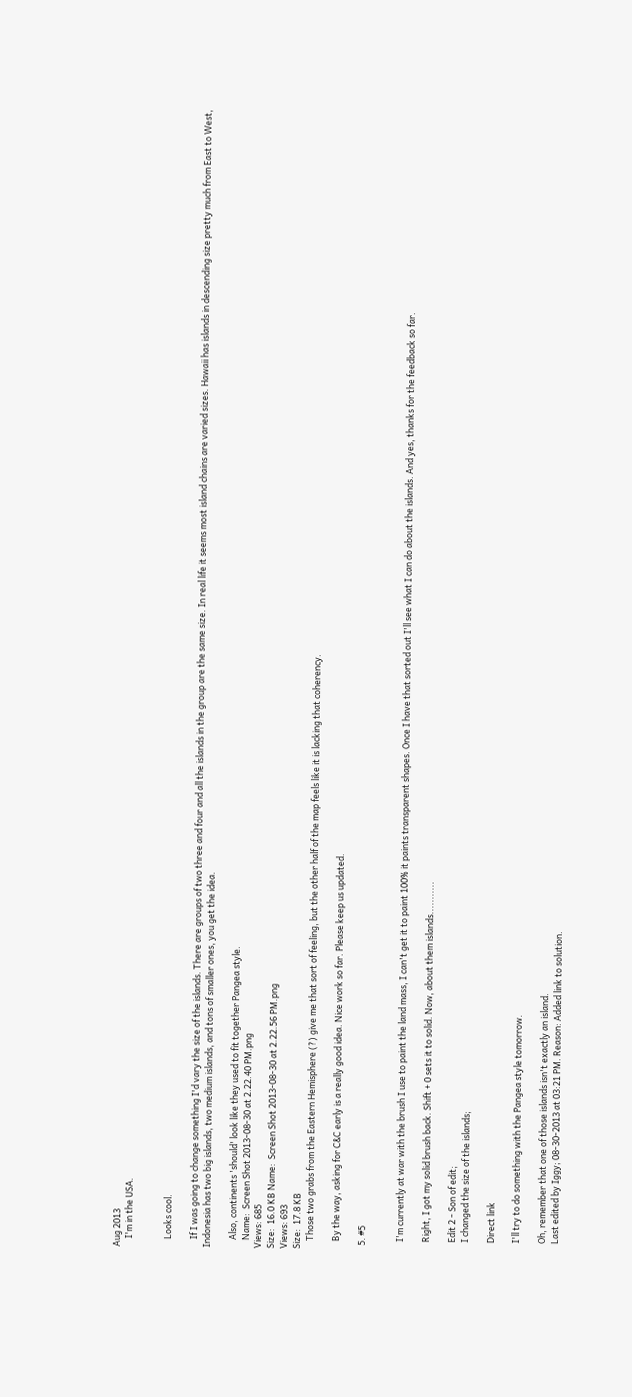Aug 2013
    I'm in the USA.


    Looks cool.

    If I was going to change something I'd vary the size of the islands. There are groups of two three and four and all the islands in the group are the same size. In real life it seems most island chains are varied sizes. Hawaii has islands in descending size pretty much from East to West, Indonesia has two big islands, two medium islands, and tons of smaller ones, you get the idea.

    Also, continents 'should' look like they used to fit together Pangea style.
    Name:  Screen Shot 2013-08-30 at 2.22.40 PM.png
Views: 685
Size:  16.0 KB Name:  Screen Shot 2013-08-30 at 2.22.56 PM.png
Views: 693
Size:  17.8 KB
    Those two grabs from the Eastern Hemisphere (?) give me that sort of feeling, but the other half of the map feels like it is lacking that coherency.

    By the way, asking for C&C early is a really good idea. Nice work so far. Please keep us updated.

  5. #5


    I'm currently at war with the brush I use to paint the land mass, I can't get it to paint 100% it paints transparent shapes. Once I have that sorted out I'll see what I can do about the islands. And yes, thanks for the feedback so far.

    Right, I got my solid brush back. Shift + 0 sets it to solid. Now, about them islands...........

    Edit 2 - Son of edit;
    I changed the size of the islands;

    Direct link

    I'll try to do something with the Pangea style tomorrow.

    Oh, remember that one of those islands isn't exactly an island.
    Last edited by Iggy; 08-30-2013 at 03:21 PM. Reason: Added link to solution.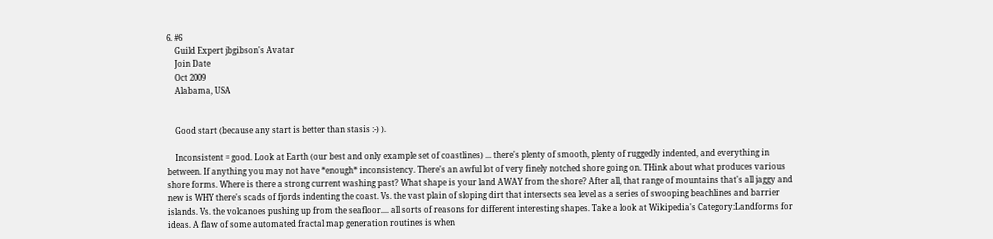6. #6
    Guild Expert jbgibson's Avatar
    Join Date
    Oct 2009
    Alabama, USA


    Good start (because any start is better than stasis :-) ).

    Inconsistent = good. Look at Earth (our best and only example set of coastlines) ... there's plenty of smooth, plenty of ruggedly indented, and everything in between. If anything you may not have *enough* inconsistency. There's an awful lot of very finely notched shore going on. THink about what produces various shore forms. Where is there a strong current washing past? What shape is your land AWAY from the shore? After all, that range of mountains that's all jaggy and new is WHY there's scads of fjords indenting the coast. Vs. the vast plain of sloping dirt that intersects sea level as a series of swooping beachlines and barrier islands. Vs. the volcanoes pushing up from the seafloor.... all sorts of reasons for different interesting shapes. Take a look at Wikipedia's Category:Landforms for ideas. A flaw of some automated fractal map generation routines is when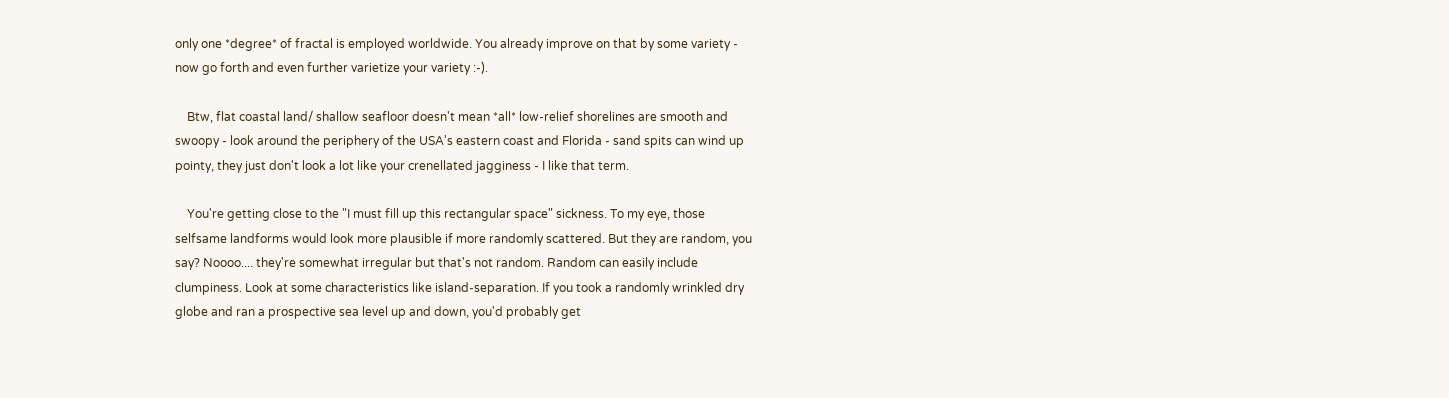only one *degree* of fractal is employed worldwide. You already improve on that by some variety - now go forth and even further varietize your variety :-).

    Btw, flat coastal land/ shallow seafloor doesn't mean *all* low-relief shorelines are smooth and swoopy - look around the periphery of the USA's eastern coast and Florida - sand spits can wind up pointy, they just don't look a lot like your crenellated jagginess - I like that term.

    You're getting close to the "I must fill up this rectangular space" sickness. To my eye, those selfsame landforms would look more plausible if more randomly scattered. But they are random, you say? Noooo.... they're somewhat irregular but that's not random. Random can easily include clumpiness. Look at some characteristics like island-separation. If you took a randomly wrinkled dry globe and ran a prospective sea level up and down, you'd probably get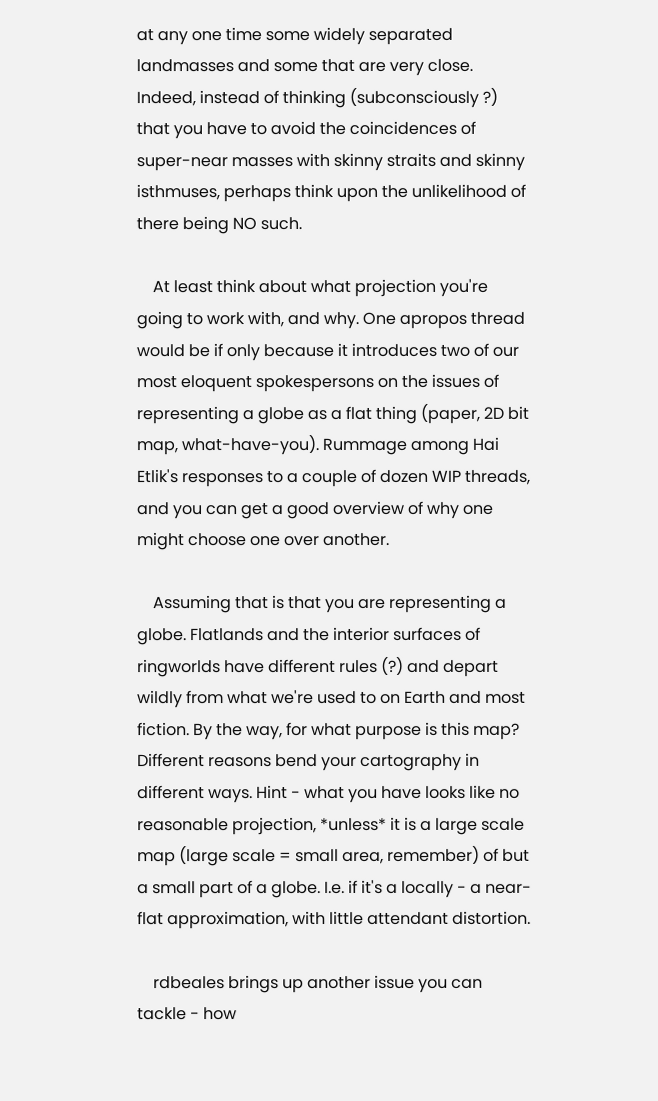at any one time some widely separated landmasses and some that are very close. Indeed, instead of thinking (subconsciously ?) that you have to avoid the coincidences of super-near masses with skinny straits and skinny isthmuses, perhaps think upon the unlikelihood of there being NO such.

    At least think about what projection you're going to work with, and why. One apropos thread would be if only because it introduces two of our most eloquent spokespersons on the issues of representing a globe as a flat thing (paper, 2D bit map, what-have-you). Rummage among Hai Etlik's responses to a couple of dozen WIP threads, and you can get a good overview of why one might choose one over another.

    Assuming that is that you are representing a globe. Flatlands and the interior surfaces of ringworlds have different rules (?) and depart wildly from what we're used to on Earth and most fiction. By the way, for what purpose is this map? Different reasons bend your cartography in different ways. Hint - what you have looks like no reasonable projection, *unless* it is a large scale map (large scale = small area, remember) of but a small part of a globe. I.e. if it's a locally - a near-flat approximation, with little attendant distortion.

    rdbeales brings up another issue you can tackle - how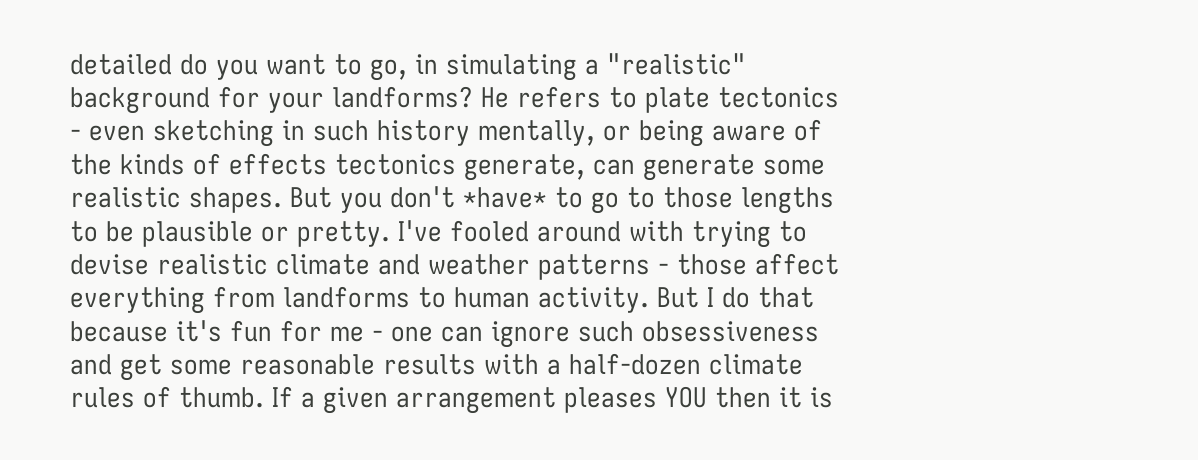detailed do you want to go, in simulating a "realistic" background for your landforms? He refers to plate tectonics - even sketching in such history mentally, or being aware of the kinds of effects tectonics generate, can generate some realistic shapes. But you don't *have* to go to those lengths to be plausible or pretty. I've fooled around with trying to devise realistic climate and weather patterns - those affect everything from landforms to human activity. But I do that because it's fun for me - one can ignore such obsessiveness and get some reasonable results with a half-dozen climate rules of thumb. If a given arrangement pleases YOU then it is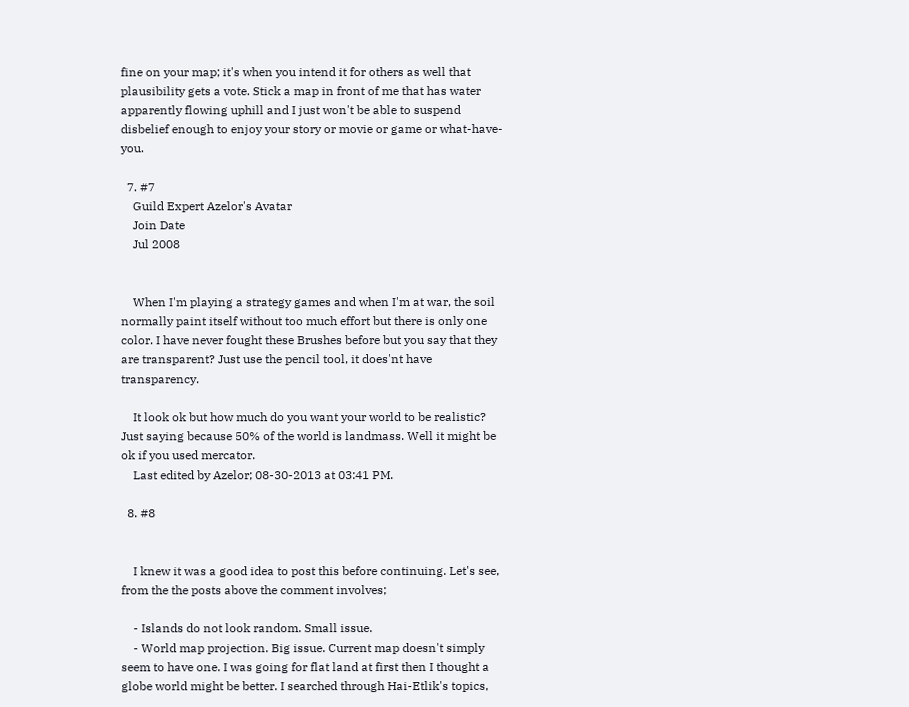fine on your map; it's when you intend it for others as well that plausibility gets a vote. Stick a map in front of me that has water apparently flowing uphill and I just won't be able to suspend disbelief enough to enjoy your story or movie or game or what-have-you.

  7. #7
    Guild Expert Azelor's Avatar
    Join Date
    Jul 2008


    When I'm playing a strategy games and when I'm at war, the soil normally paint itself without too much effort but there is only one color. I have never fought these Brushes before but you say that they are transparent? Just use the pencil tool, it does'nt have transparency.

    It look ok but how much do you want your world to be realistic? Just saying because 50% of the world is landmass. Well it might be ok if you used mercator.
    Last edited by Azelor; 08-30-2013 at 03:41 PM.

  8. #8


    I knew it was a good idea to post this before continuing. Let's see, from the the posts above the comment involves;

    - Islands do not look random. Small issue.
    - World map projection. Big issue. Current map doesn't simply seem to have one. I was going for flat land at first then I thought a globe world might be better. I searched through Hai-Etlik's topics,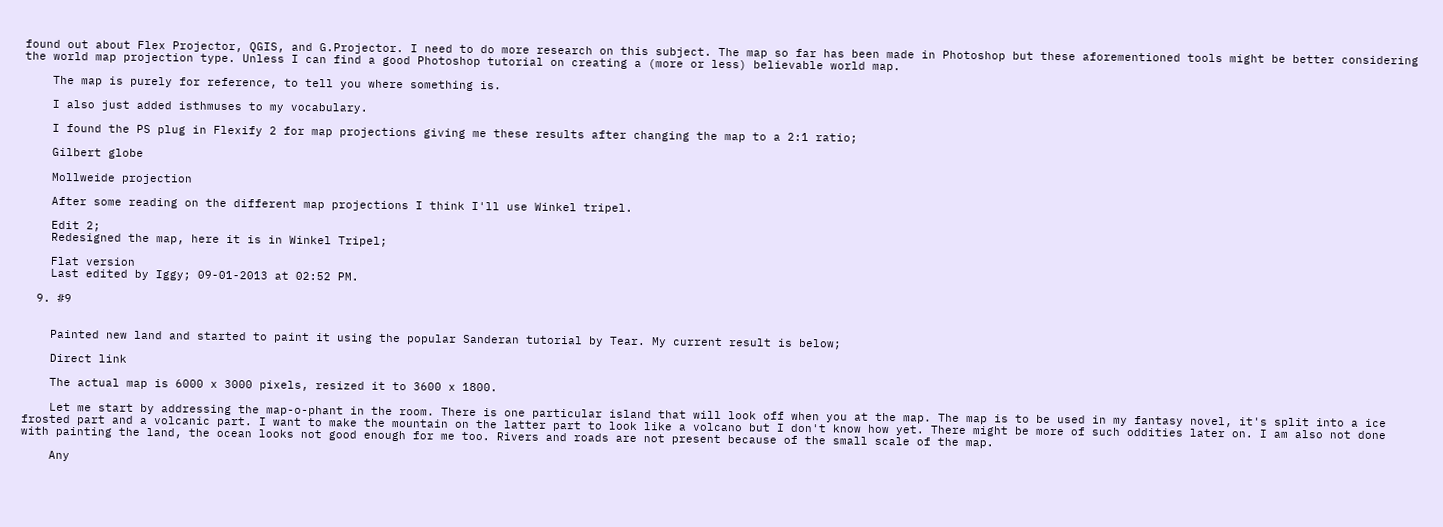found out about Flex Projector, QGIS, and G.Projector. I need to do more research on this subject. The map so far has been made in Photoshop but these aforementioned tools might be better considering the world map projection type. Unless I can find a good Photoshop tutorial on creating a (more or less) believable world map.

    The map is purely for reference, to tell you where something is.

    I also just added isthmuses to my vocabulary.

    I found the PS plug in Flexify 2 for map projections giving me these results after changing the map to a 2:1 ratio;

    Gilbert globe

    Mollweide projection

    After some reading on the different map projections I think I'll use Winkel tripel.

    Edit 2;
    Redesigned the map, here it is in Winkel Tripel;

    Flat version
    Last edited by Iggy; 09-01-2013 at 02:52 PM.

  9. #9


    Painted new land and started to paint it using the popular Sanderan tutorial by Tear. My current result is below;

    Direct link

    The actual map is 6000 x 3000 pixels, resized it to 3600 x 1800.

    Let me start by addressing the map-o-phant in the room. There is one particular island that will look off when you at the map. The map is to be used in my fantasy novel, it's split into a ice frosted part and a volcanic part. I want to make the mountain on the latter part to look like a volcano but I don't know how yet. There might be more of such oddities later on. I am also not done with painting the land, the ocean looks not good enough for me too. Rivers and roads are not present because of the small scale of the map.

    Any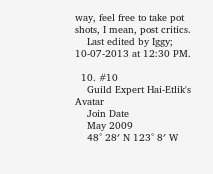way, feel free to take pot shots, I mean, post critics.
    Last edited by Iggy; 10-07-2013 at 12:30 PM.

  10. #10
    Guild Expert Hai-Etlik's Avatar
    Join Date
    May 2009
    48° 28′ N 123° 8′ W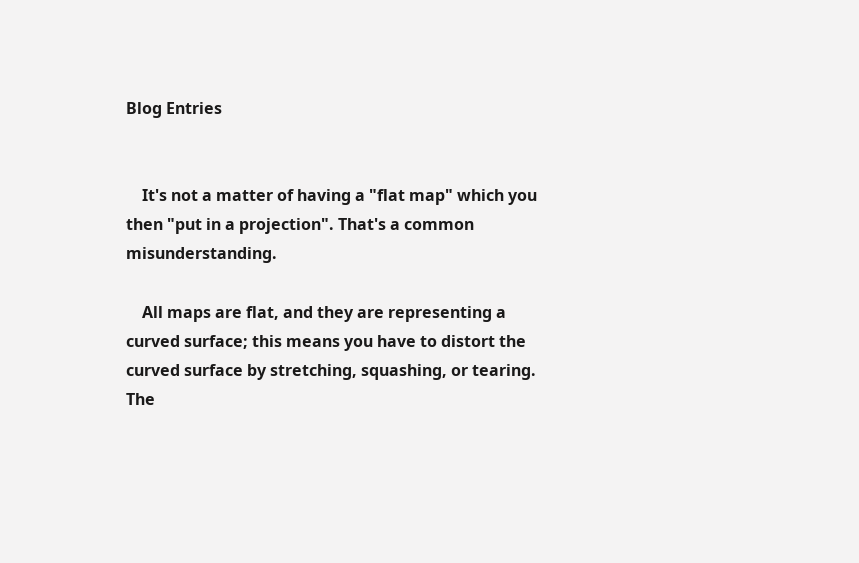Blog Entries


    It's not a matter of having a "flat map" which you then "put in a projection". That's a common misunderstanding.

    All maps are flat, and they are representing a curved surface; this means you have to distort the curved surface by stretching, squashing, or tearing. The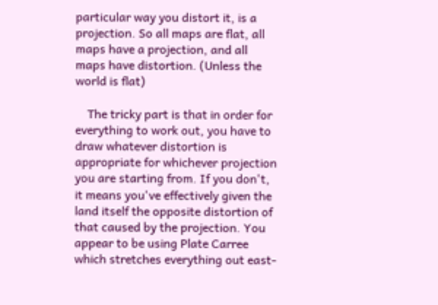particular way you distort it, is a projection. So all maps are flat, all maps have a projection, and all maps have distortion. (Unless the world is flat)

    The tricky part is that in order for everything to work out, you have to draw whatever distortion is appropriate for whichever projection you are starting from. If you don't, it means you've effectively given the land itself the opposite distortion of that caused by the projection. You appear to be using Plate Carree which stretches everything out east-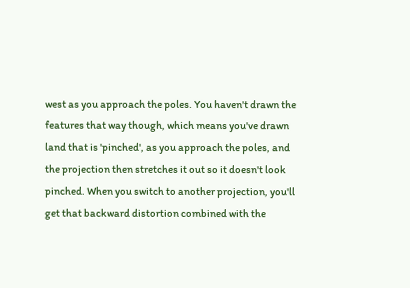west as you approach the poles. You haven't drawn the features that way though, which means you've drawn land that is 'pinched', as you approach the poles, and the projection then stretches it out so it doesn't look pinched. When you switch to another projection, you'll get that backward distortion combined with the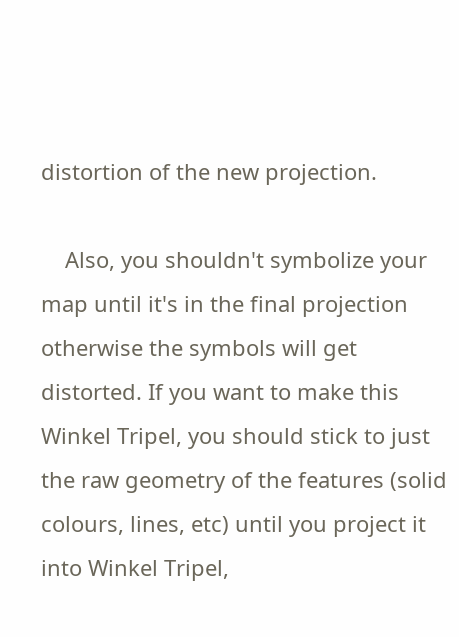distortion of the new projection.

    Also, you shouldn't symbolize your map until it's in the final projection otherwise the symbols will get distorted. If you want to make this Winkel Tripel, you should stick to just the raw geometry of the features (solid colours, lines, etc) until you project it into Winkel Tripel,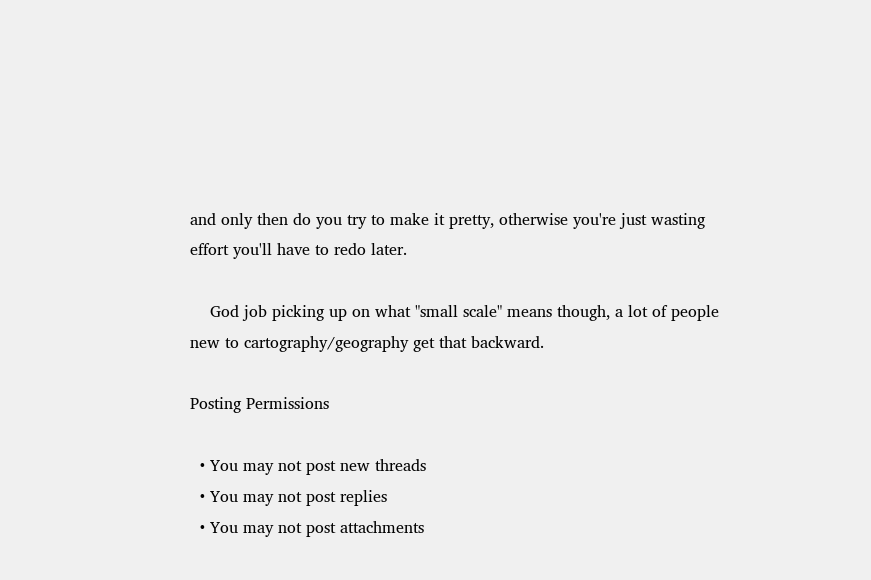and only then do you try to make it pretty, otherwise you're just wasting effort you'll have to redo later.

    God job picking up on what "small scale" means though, a lot of people new to cartography/geography get that backward.

Posting Permissions

  • You may not post new threads
  • You may not post replies
  • You may not post attachments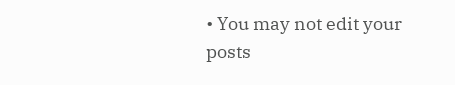• You may not edit your posts